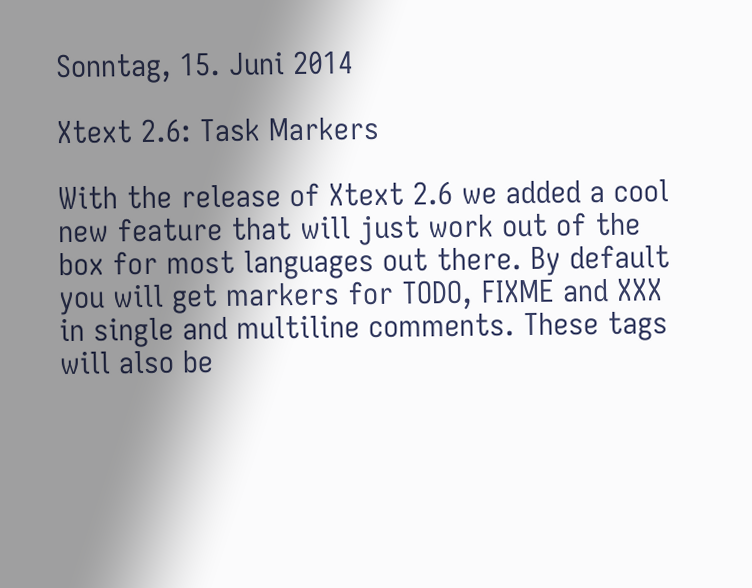Sonntag, 15. Juni 2014

Xtext 2.6: Task Markers

With the release of Xtext 2.6 we added a cool new feature that will just work out of the box for most languages out there. By default you will get markers for TODO, FIXME and XXX in single and multiline comments. These tags will also be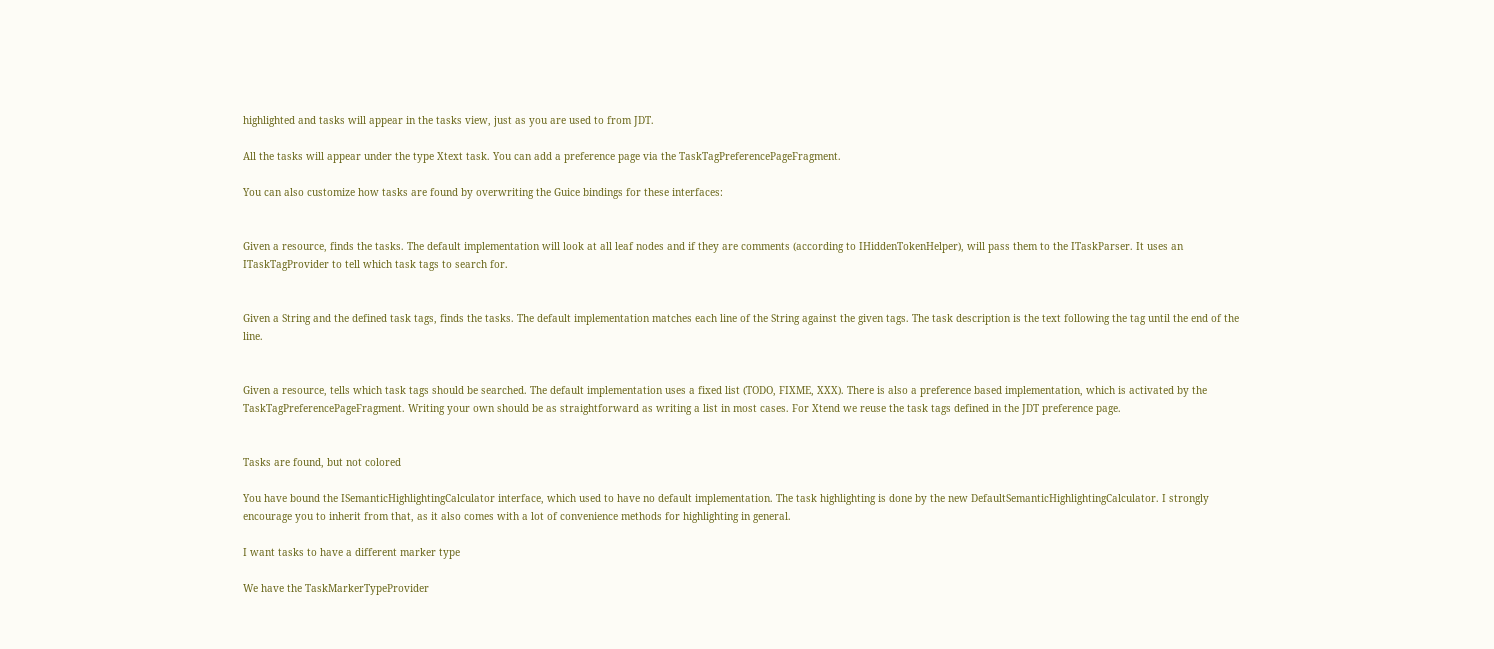highlighted and tasks will appear in the tasks view, just as you are used to from JDT.

All the tasks will appear under the type Xtext task. You can add a preference page via the TaskTagPreferencePageFragment.

You can also customize how tasks are found by overwriting the Guice bindings for these interfaces:


Given a resource, finds the tasks. The default implementation will look at all leaf nodes and if they are comments (according to IHiddenTokenHelper), will pass them to the ITaskParser. It uses an ITaskTagProvider to tell which task tags to search for.


Given a String and the defined task tags, finds the tasks. The default implementation matches each line of the String against the given tags. The task description is the text following the tag until the end of the line.


Given a resource, tells which task tags should be searched. The default implementation uses a fixed list (TODO, FIXME, XXX). There is also a preference based implementation, which is activated by the TaskTagPreferencePageFragment. Writing your own should be as straightforward as writing a list in most cases. For Xtend we reuse the task tags defined in the JDT preference page.


Tasks are found, but not colored

You have bound the ISemanticHighlightingCalculator interface, which used to have no default implementation. The task highlighting is done by the new DefaultSemanticHighlightingCalculator. I strongly encourage you to inherit from that, as it also comes with a lot of convenience methods for highlighting in general.

I want tasks to have a different marker type

We have the TaskMarkerTypeProvider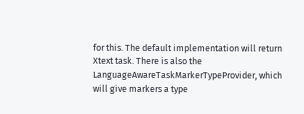for this. The default implementation will return Xtext task. There is also the LanguageAwareTaskMarkerTypeProvider, which will give markers a type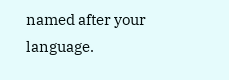named after your language.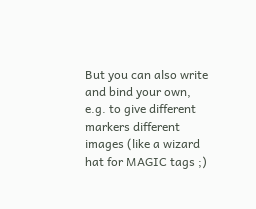But you can also write and bind your own, e.g. to give different markers different images (like a wizard hat for MAGIC tags ;)